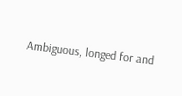Ambiguous, longed for and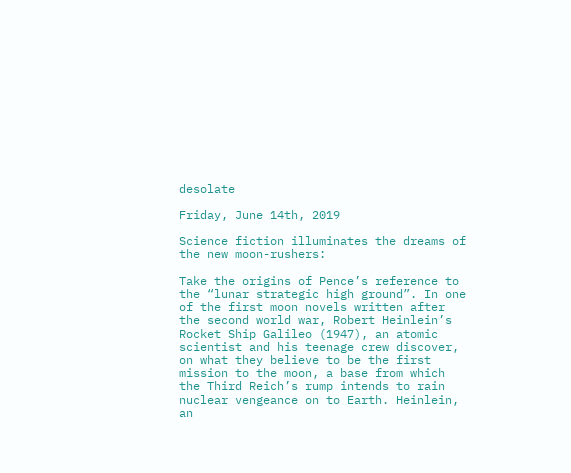desolate

Friday, June 14th, 2019

Science fiction illuminates the dreams of the new moon-rushers:

Take the origins of Pence’s reference to the “lunar strategic high ground”. In one of the first moon novels written after the second world war, Robert Heinlein’s Rocket Ship Galileo (1947), an atomic scientist and his teenage crew discover, on what they believe to be the first mission to the moon, a base from which the Third Reich’s rump intends to rain nuclear vengeance on to Earth. Heinlein, an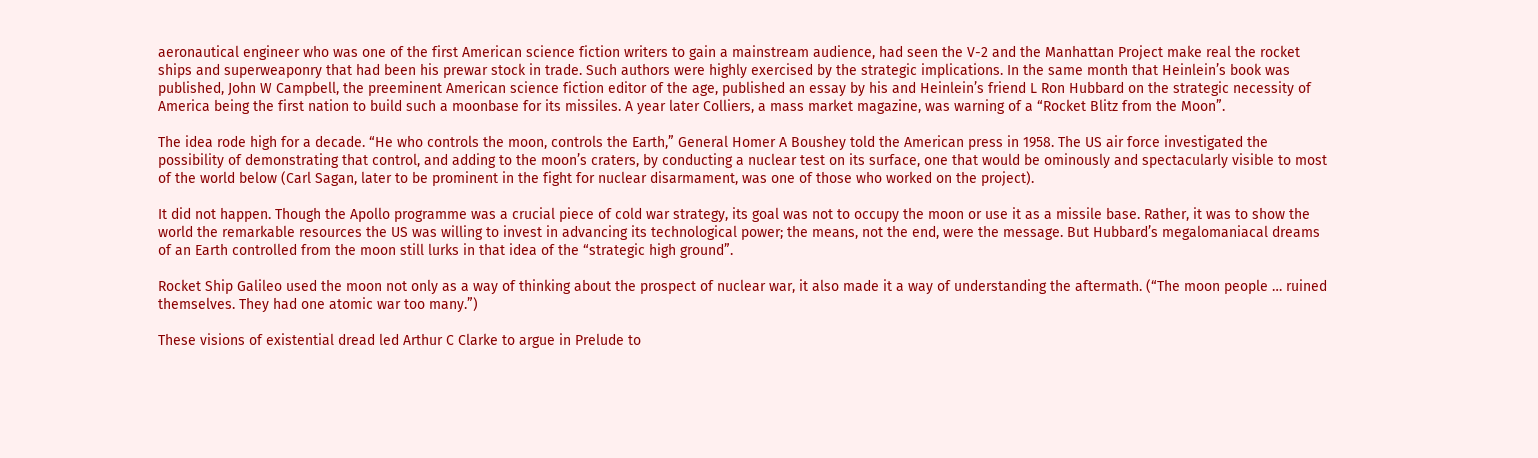aeronautical engineer who was one of the first American science fiction writers to gain a mainstream audience, had seen the V-2 and the Manhattan Project make real the rocket ships and superweaponry that had been his prewar stock in trade. Such authors were highly exercised by the strategic implications. In the same month that Heinlein’s book was published, John W Campbell, the preeminent American science fiction editor of the age, published an essay by his and Heinlein’s friend L Ron Hubbard on the strategic necessity of America being the first nation to build such a moonbase for its missiles. A year later Colliers, a mass market magazine, was warning of a “Rocket Blitz from the Moon”.

The idea rode high for a decade. “He who controls the moon, controls the Earth,” General Homer A Boushey told the American press in 1958. The US air force investigated the possibility of demonstrating that control, and adding to the moon’s craters, by conducting a nuclear test on its surface, one that would be ominously and spectacularly visible to most of the world below (Carl Sagan, later to be prominent in the fight for nuclear disarmament, was one of those who worked on the project).

It did not happen. Though the Apollo programme was a crucial piece of cold war strategy, its goal was not to occupy the moon or use it as a missile base. Rather, it was to show the world the remarkable resources the US was willing to invest in advancing its technological power; the means, not the end, were the message. But Hubbard’s megalomaniacal dreams of an Earth controlled from the moon still lurks in that idea of the “strategic high ground”.

Rocket Ship Galileo used the moon not only as a way of thinking about the prospect of nuclear war, it also made it a way of understanding the aftermath. (“The moon people … ruined themselves. They had one atomic war too many.”)

These visions of existential dread led Arthur C Clarke to argue in Prelude to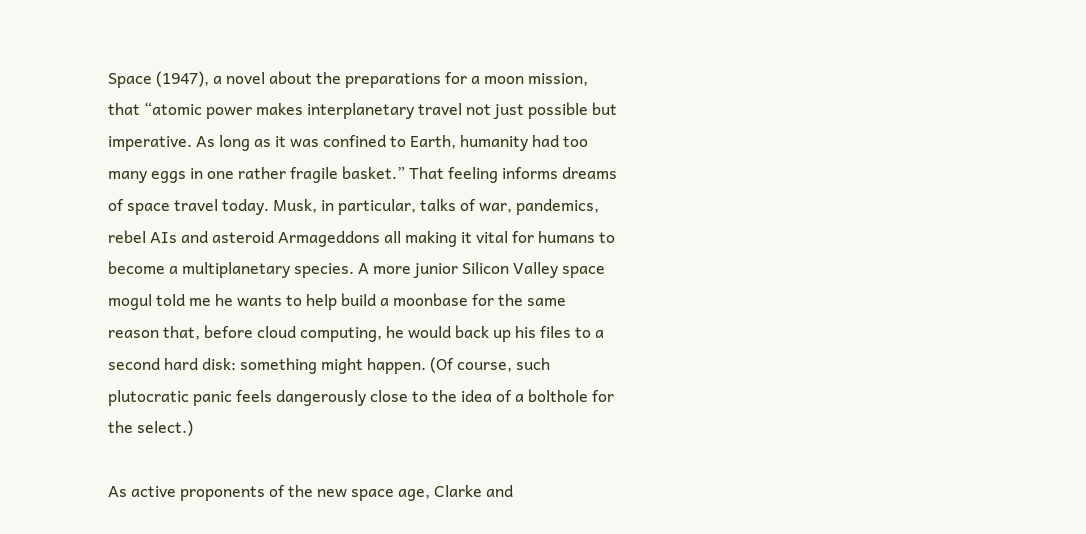Space (1947), a novel about the preparations for a moon mission, that “atomic power makes interplanetary travel not just possible but imperative. As long as it was confined to Earth, humanity had too many eggs in one rather fragile basket.” That feeling informs dreams of space travel today. Musk, in particular, talks of war, pandemics, rebel AIs and asteroid Armageddons all making it vital for humans to become a multiplanetary species. A more junior Silicon Valley space mogul told me he wants to help build a moonbase for the same reason that, before cloud computing, he would back up his files to a second hard disk: something might happen. (Of course, such plutocratic panic feels dangerously close to the idea of a bolthole for the select.)

As active proponents of the new space age, Clarke and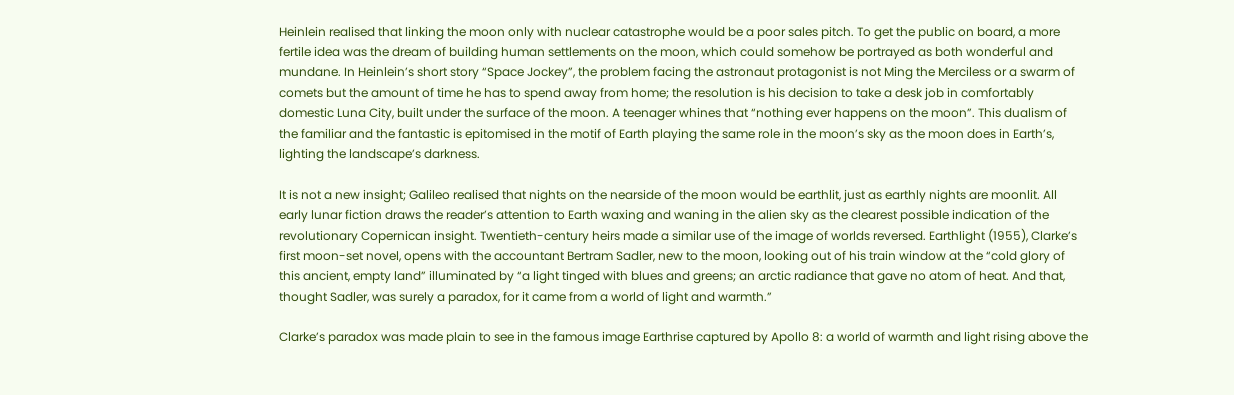Heinlein realised that linking the moon only with nuclear catastrophe would be a poor sales pitch. To get the public on board, a more fertile idea was the dream of building human settlements on the moon, which could somehow be portrayed as both wonderful and mundane. In Heinlein’s short story “Space Jockey”, the problem facing the astronaut protagonist is not Ming the Merciless or a swarm of comets but the amount of time he has to spend away from home; the resolution is his decision to take a desk job in comfortably domestic Luna City, built under the surface of the moon. A teenager whines that “nothing ever happens on the moon”. This dualism of the familiar and the fantastic is epitomised in the motif of Earth playing the same role in the moon’s sky as the moon does in Earth’s, lighting the landscape’s darkness.

It is not a new insight; Galileo realised that nights on the nearside of the moon would be earthlit, just as earthly nights are moonlit. All early lunar fiction draws the reader’s attention to Earth waxing and waning in the alien sky as the clearest possible indication of the revolutionary Copernican insight. Twentieth-century heirs made a similar use of the image of worlds reversed. Earthlight (1955), Clarke’s first moon-set novel, opens with the accountant Bertram Sadler, new to the moon, looking out of his train window at the “cold glory of this ancient, empty land” illuminated by “a light tinged with blues and greens; an arctic radiance that gave no atom of heat. And that, thought Sadler, was surely a paradox, for it came from a world of light and warmth.”

Clarke’s paradox was made plain to see in the famous image Earthrise captured by Apollo 8: a world of warmth and light rising above the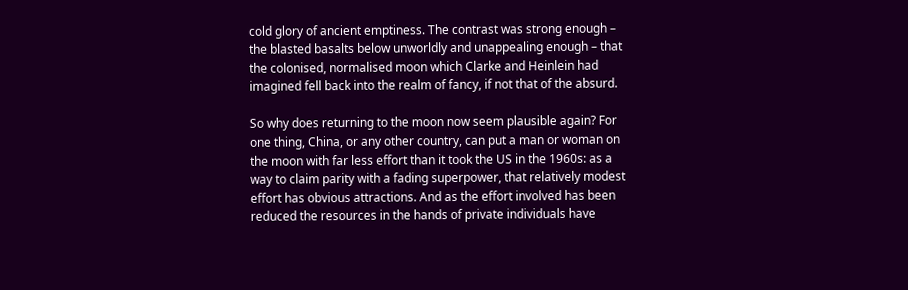cold glory of ancient emptiness. The contrast was strong enough – the blasted basalts below unworldly and unappealing enough – that the colonised, normalised moon which Clarke and Heinlein had imagined fell back into the realm of fancy, if not that of the absurd.

So why does returning to the moon now seem plausible again? For one thing, China, or any other country, can put a man or woman on the moon with far less effort than it took the US in the 1960s: as a way to claim parity with a fading superpower, that relatively modest effort has obvious attractions. And as the effort involved has been reduced the resources in the hands of private individuals have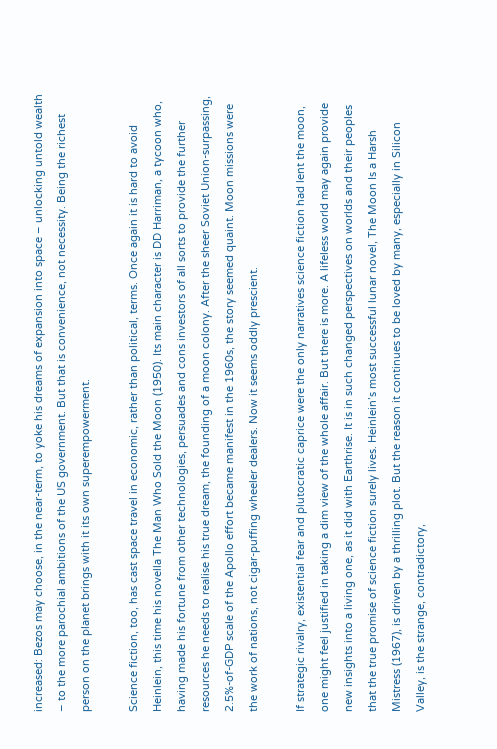increased: Bezos may choose, in the near-term, to yoke his dreams of expansion into space – unlocking untold wealth – to the more parochial ambitions of the US government. But that is convenience, not necessity. Being the richest person on the planet brings with it its own superempowerment.

Science fiction, too, has cast space travel in economic, rather than political, terms. Once again it is hard to avoid Heinlein, this time his novella The Man Who Sold the Moon (1950). Its main character is DD Harriman, a tycoon who, having made his fortune from other technologies, persuades and cons investors of all sorts to provide the further resources he needs to realise his true dream, the founding of a moon colony. After the sheer Soviet Union-surpassing, 2.5%-of-GDP scale of the Apollo effort became manifest in the 1960s, the story seemed quaint. Moon missions were the work of nations, not cigar-puffing wheeler dealers. Now it seems oddly prescient.

If strategic rivalry, existential fear and plutocratic caprice were the only narratives science fiction had lent the moon, one might feel justified in taking a dim view of the whole affair. But there is more. A lifeless world may again provide new insights into a living one, as it did with Earthrise. It is in such changed perspectives on worlds and their peoples that the true promise of science fiction surely lives. Heinlein’s most successful lunar novel, The Moon Is a Harsh Mistress (1967), is driven by a thrilling plot. But the reason it continues to be loved by many, especially in Silicon Valley, is the strange, contradictory,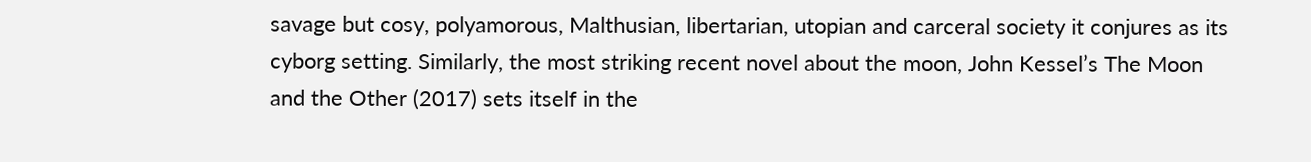savage but cosy, polyamorous, Malthusian, libertarian, utopian and carceral society it conjures as its cyborg setting. Similarly, the most striking recent novel about the moon, John Kessel’s The Moon and the Other (2017) sets itself in the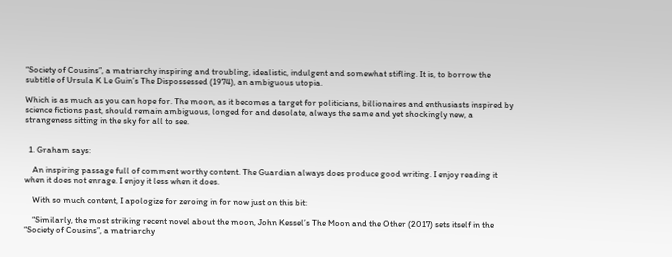“Society of Cousins”, a matriarchy inspiring and troubling, idealistic, indulgent and somewhat stifling. It is, to borrow the subtitle of Ursula K Le Guin’s The Dispossessed (1974), an ambiguous utopia.

Which is as much as you can hope for. The moon, as it becomes a target for politicians, billionaires and enthusiasts inspired by science fictions past, should remain ambiguous, longed for and desolate, always the same and yet shockingly new, a strangeness sitting in the sky for all to see.


  1. Graham says:

    An inspiring passage full of comment worthy content. The Guardian always does produce good writing. I enjoy reading it when it does not enrage. I enjoy it less when it does.

    With so much content, I apologize for zeroing in for now just on this bit:

    “Similarly, the most striking recent novel about the moon, John Kessel’s The Moon and the Other (2017) sets itself in the “Society of Cousins”, a matriarchy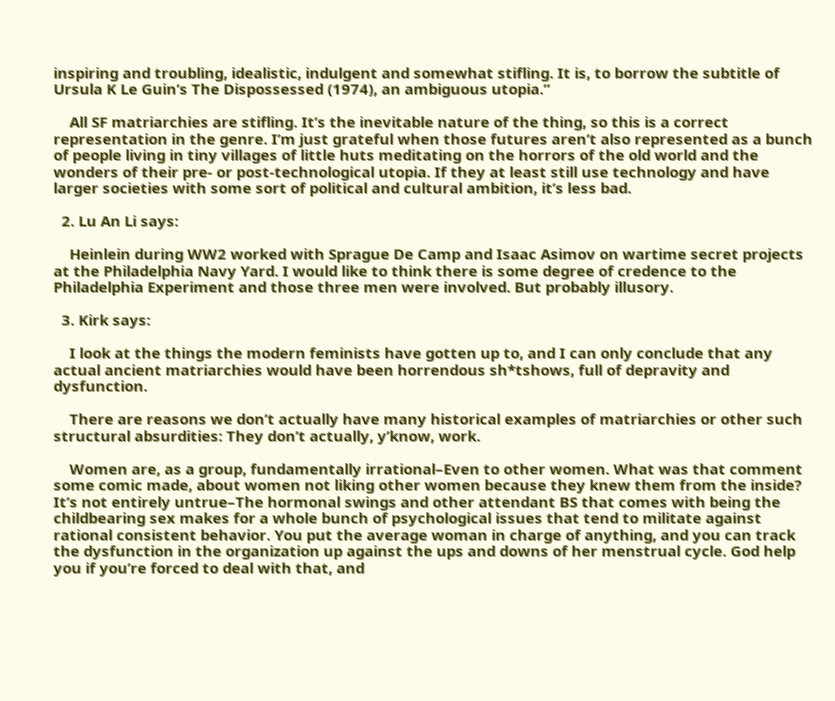inspiring and troubling, idealistic, indulgent and somewhat stifling. It is, to borrow the subtitle of Ursula K Le Guin’s The Dispossessed (1974), an ambiguous utopia.”

    All SF matriarchies are stifling. It’s the inevitable nature of the thing, so this is a correct representation in the genre. I’m just grateful when those futures aren’t also represented as a bunch of people living in tiny villages of little huts meditating on the horrors of the old world and the wonders of their pre- or post-technological utopia. If they at least still use technology and have larger societies with some sort of political and cultural ambition, it’s less bad.

  2. Lu An Li says:

    Heinlein during WW2 worked with Sprague De Camp and Isaac Asimov on wartime secret projects at the Philadelphia Navy Yard. I would like to think there is some degree of credence to the Philadelphia Experiment and those three men were involved. But probably illusory.

  3. Kirk says:

    I look at the things the modern feminists have gotten up to, and I can only conclude that any actual ancient matriarchies would have been horrendous sh*tshows, full of depravity and dysfunction.

    There are reasons we don’t actually have many historical examples of matriarchies or other such structural absurdities: They don’t actually, y’know, work.

    Women are, as a group, fundamentally irrational–Even to other women. What was that comment some comic made, about women not liking other women because they knew them from the inside? It’s not entirely untrue–The hormonal swings and other attendant BS that comes with being the childbearing sex makes for a whole bunch of psychological issues that tend to militate against rational consistent behavior. You put the average woman in charge of anything, and you can track the dysfunction in the organization up against the ups and downs of her menstrual cycle. God help you if you’re forced to deal with that, and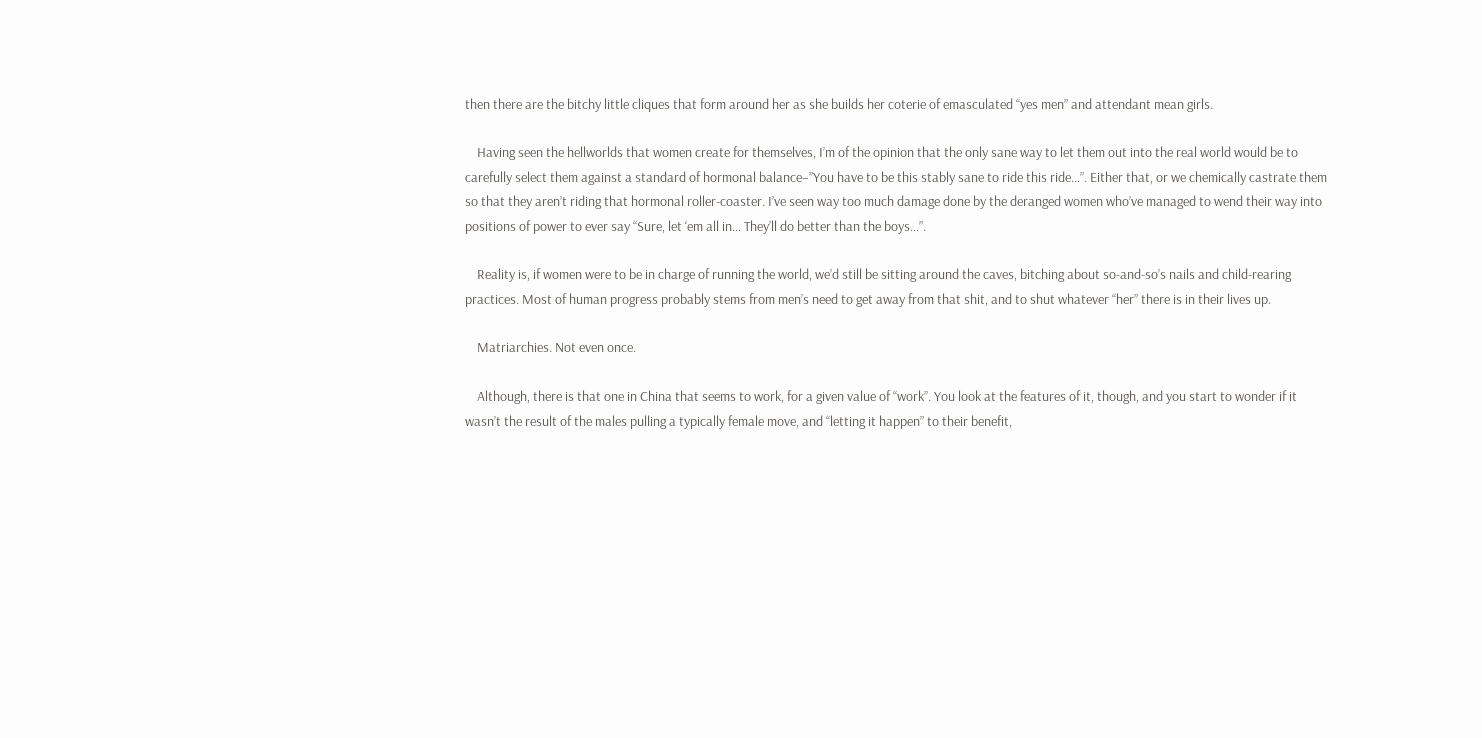then there are the bitchy little cliques that form around her as she builds her coterie of emasculated “yes men” and attendant mean girls.

    Having seen the hellworlds that women create for themselves, I’m of the opinion that the only sane way to let them out into the real world would be to carefully select them against a standard of hormonal balance–”You have to be this stably sane to ride this ride…”. Either that, or we chemically castrate them so that they aren’t riding that hormonal roller-coaster. I’ve seen way too much damage done by the deranged women who’ve managed to wend their way into positions of power to ever say “Sure, let ‘em all in… They’ll do better than the boys…”.

    Reality is, if women were to be in charge of running the world, we’d still be sitting around the caves, bitching about so-and-so’s nails and child-rearing practices. Most of human progress probably stems from men’s need to get away from that shit, and to shut whatever “her” there is in their lives up.

    Matriarchies. Not even once.

    Although, there is that one in China that seems to work, for a given value of “work”. You look at the features of it, though, and you start to wonder if it wasn’t the result of the males pulling a typically female move, and “letting it happen” to their benefit,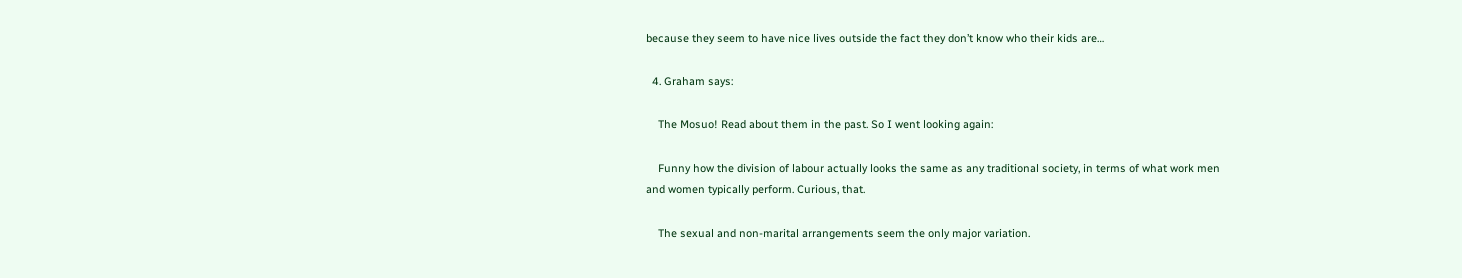because they seem to have nice lives outside the fact they don’t know who their kids are…

  4. Graham says:

    The Mosuo! Read about them in the past. So I went looking again:

    Funny how the division of labour actually looks the same as any traditional society, in terms of what work men and women typically perform. Curious, that.

    The sexual and non-marital arrangements seem the only major variation.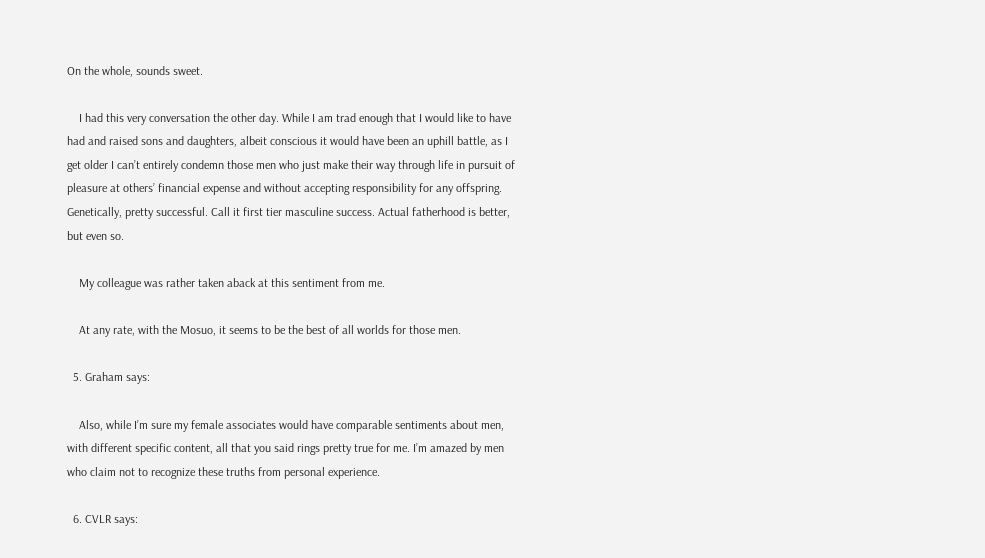On the whole, sounds sweet.

    I had this very conversation the other day. While I am trad enough that I would like to have had and raised sons and daughters, albeit conscious it would have been an uphill battle, as I get older I can’t entirely condemn those men who just make their way through life in pursuit of pleasure at others’ financial expense and without accepting responsibility for any offspring. Genetically, pretty successful. Call it first tier masculine success. Actual fatherhood is better, but even so.

    My colleague was rather taken aback at this sentiment from me.

    At any rate, with the Mosuo, it seems to be the best of all worlds for those men.

  5. Graham says:

    Also, while I’m sure my female associates would have comparable sentiments about men, with different specific content, all that you said rings pretty true for me. I’m amazed by men who claim not to recognize these truths from personal experience.

  6. CVLR says: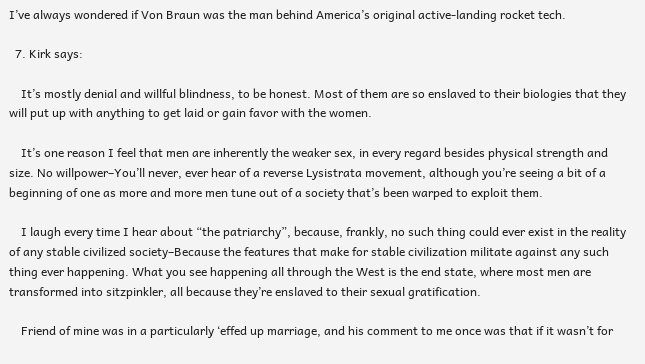I’ve always wondered if Von Braun was the man behind America’s original active-landing rocket tech.

  7. Kirk says:

    It’s mostly denial and willful blindness, to be honest. Most of them are so enslaved to their biologies that they will put up with anything to get laid or gain favor with the women.

    It’s one reason I feel that men are inherently the weaker sex, in every regard besides physical strength and size. No willpower–You’ll never, ever hear of a reverse Lysistrata movement, although you’re seeing a bit of a beginning of one as more and more men tune out of a society that’s been warped to exploit them.

    I laugh every time I hear about “the patriarchy”, because, frankly, no such thing could ever exist in the reality of any stable civilized society–Because the features that make for stable civilization militate against any such thing ever happening. What you see happening all through the West is the end state, where most men are transformed into sitzpinkler, all because they’re enslaved to their sexual gratification.

    Friend of mine was in a particularly ‘effed up marriage, and his comment to me once was that if it wasn’t for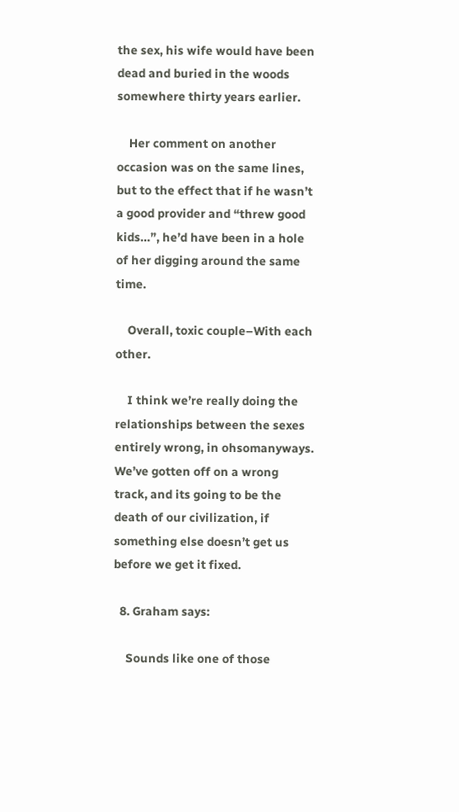the sex, his wife would have been dead and buried in the woods somewhere thirty years earlier.

    Her comment on another occasion was on the same lines, but to the effect that if he wasn’t a good provider and “threw good kids…”, he’d have been in a hole of her digging around the same time.

    Overall, toxic couple–With each other.

    I think we’re really doing the relationships between the sexes entirely wrong, in ohsomanyways. We’ve gotten off on a wrong track, and its going to be the death of our civilization, if something else doesn’t get us before we get it fixed.

  8. Graham says:

    Sounds like one of those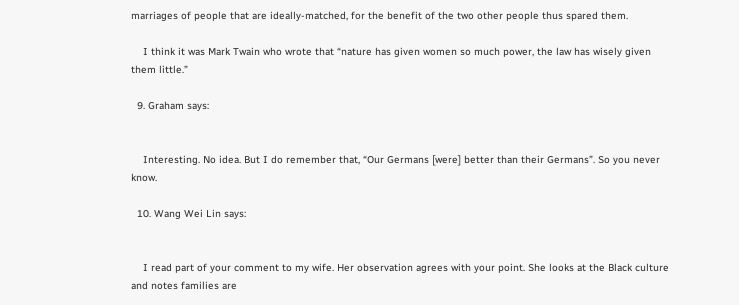marriages of people that are ideally-matched, for the benefit of the two other people thus spared them.

    I think it was Mark Twain who wrote that “nature has given women so much power, the law has wisely given them little.”

  9. Graham says:


    Interesting. No idea. But I do remember that, “Our Germans [were] better than their Germans”. So you never know.

  10. Wang Wei Lin says:


    I read part of your comment to my wife. Her observation agrees with your point. She looks at the Black culture and notes families are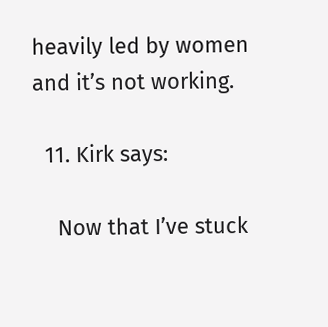heavily led by women and it’s not working.

  11. Kirk says:

    Now that I’ve stuck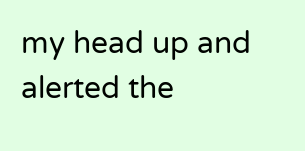my head up and alerted the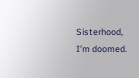Sisterhood, I’m doomed.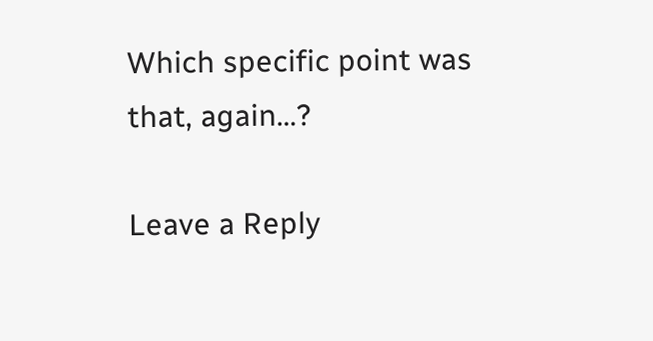Which specific point was that, again…?

Leave a Reply